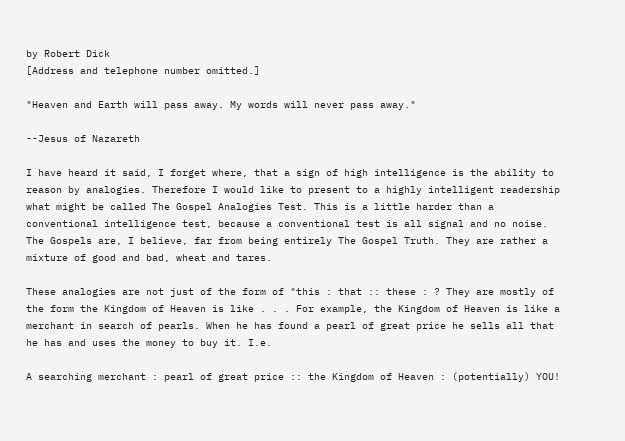by Robert Dick
[Address and telephone number omitted.]

"Heaven and Earth will pass away. My words will never pass away."

--Jesus of Nazareth

I have heard it said, I forget where, that a sign of high intelligence is the ability to reason by analogies. Therefore I would like to present to a highly intelligent readership what might be called The Gospel Analogies Test. This is a little harder than a conventional intelligence test, because a conventional test is all signal and no noise. The Gospels are, I believe, far from being entirely The Gospel Truth. They are rather a mixture of good and bad, wheat and tares.

These analogies are not just of the form of "this : that :: these : ? They are mostly of the form the Kingdom of Heaven is like . . . For example, the Kingdom of Heaven is like a merchant in search of pearls. When he has found a pearl of great price he sells all that he has and uses the money to buy it. I.e.

A searching merchant : pearl of great price :: the Kingdom of Heaven : (potentially) YOU!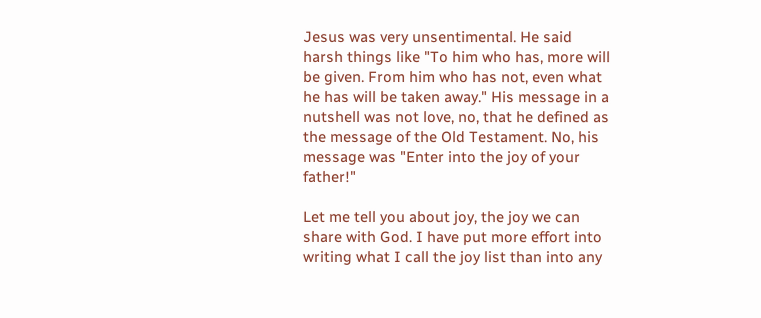Jesus was very unsentimental. He said harsh things like "To him who has, more will be given. From him who has not, even what he has will be taken away." His message in a nutshell was not love, no, that he defined as the message of the Old Testament. No, his message was "Enter into the joy of your father!"

Let me tell you about joy, the joy we can share with God. I have put more effort into writing what I call the joy list than into any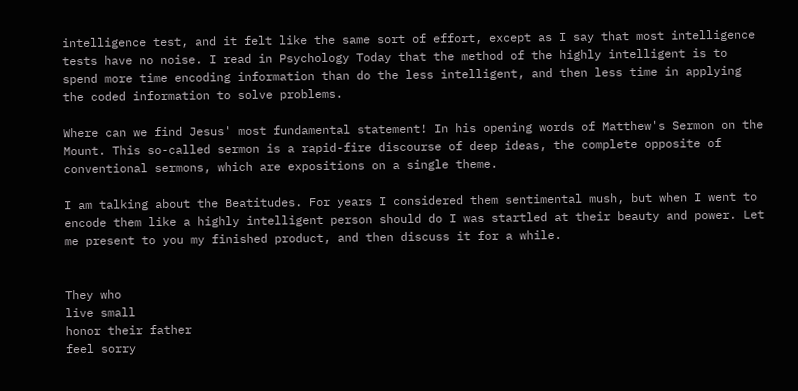intelligence test, and it felt like the same sort of effort, except as I say that most intelligence tests have no noise. I read in Psychology Today that the method of the highly intelligent is to spend more time encoding information than do the less intelligent, and then less time in applying the coded information to solve problems.

Where can we find Jesus' most fundamental statement! In his opening words of Matthew's Sermon on the Mount. This so-called sermon is a rapid-fire discourse of deep ideas, the complete opposite of conventional sermons, which are expositions on a single theme.

I am talking about the Beatitudes. For years I considered them sentimental mush, but when I went to encode them like a highly intelligent person should do I was startled at their beauty and power. Let me present to you my finished product, and then discuss it for a while.


They who
live small
honor their father
feel sorry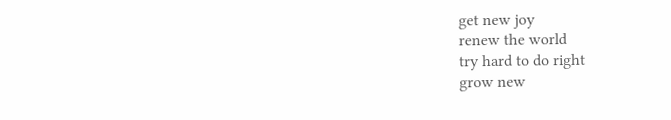get new joy
renew the world
try hard to do right
grow new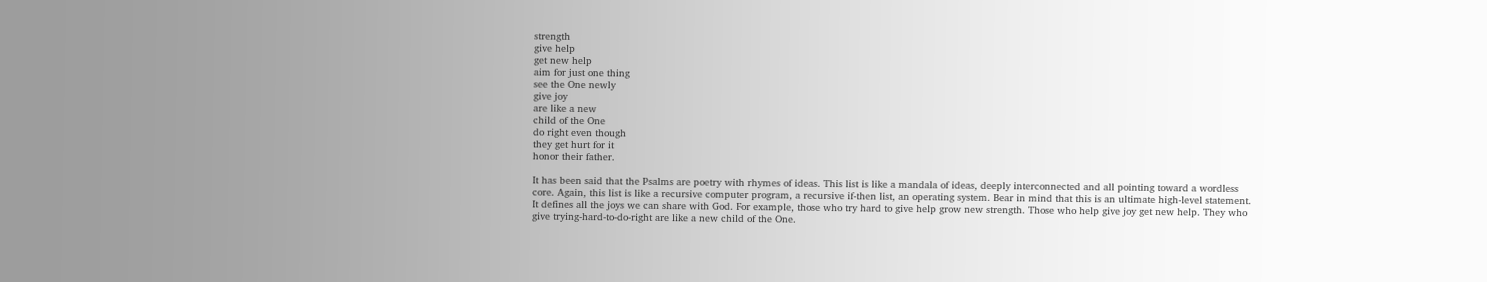strength
give help
get new help
aim for just one thing
see the One newly
give joy
are like a new
child of the One
do right even though
they get hurt for it
honor their father.

It has been said that the Psalms are poetry with rhymes of ideas. This list is like a mandala of ideas, deeply interconnected and all pointing toward a wordless core. Again, this list is like a recursive computer program, a recursive if-then list, an operating system. Bear in mind that this is an ultimate high-level statement. It defines all the joys we can share with God. For example, those who try hard to give help grow new strength. Those who help give joy get new help. They who give trying-hard-to-do-right are like a new child of the One.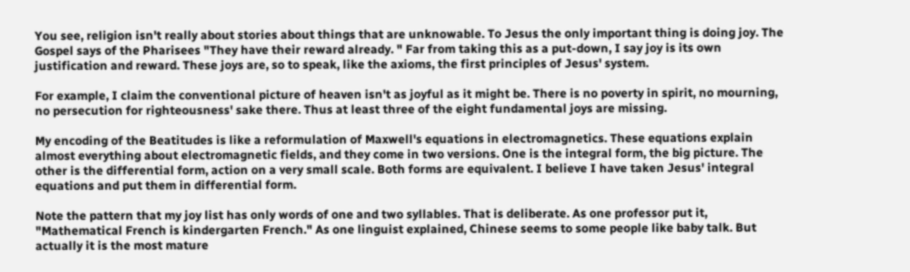You see, religion isn't really about stories about things that are unknowable. To Jesus the only important thing is doing joy. The Gospel says of the Pharisees "They have their reward already. " Far from taking this as a put-down, I say joy is its own justification and reward. These joys are, so to speak, like the axioms, the first principles of Jesus' system.

For example, I claim the conventional picture of heaven isn't as joyful as it might be. There is no poverty in spirit, no mourning, no persecution for righteousness' sake there. Thus at least three of the eight fundamental joys are missing.

My encoding of the Beatitudes is like a reformulation of Maxwell's equations in electromagnetics. These equations explain almost everything about electromagnetic fields, and they come in two versions. One is the integral form, the big picture. The other is the differential form, action on a very small scale. Both forms are equivalent. I believe I have taken Jesus' integral equations and put them in differential form.

Note the pattern that my joy list has only words of one and two syllables. That is deliberate. As one professor put it, "Mathematical French is kindergarten French." As one linguist explained, Chinese seems to some people like baby talk. But actually it is the most mature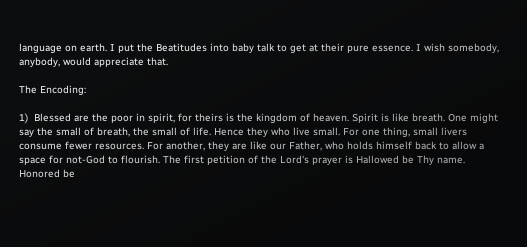language on earth. I put the Beatitudes into baby talk to get at their pure essence. I wish somebody, anybody, would appreciate that.

The Encoding:

1)  Blessed are the poor in spirit, for theirs is the kingdom of heaven. Spirit is like breath. One might say the small of breath, the small of life. Hence they who live small. For one thing, small livers consume fewer resources. For another, they are like our Father, who holds himself back to allow a space for not-God to flourish. The first petition of the Lord's prayer is Hallowed be Thy name. Honored be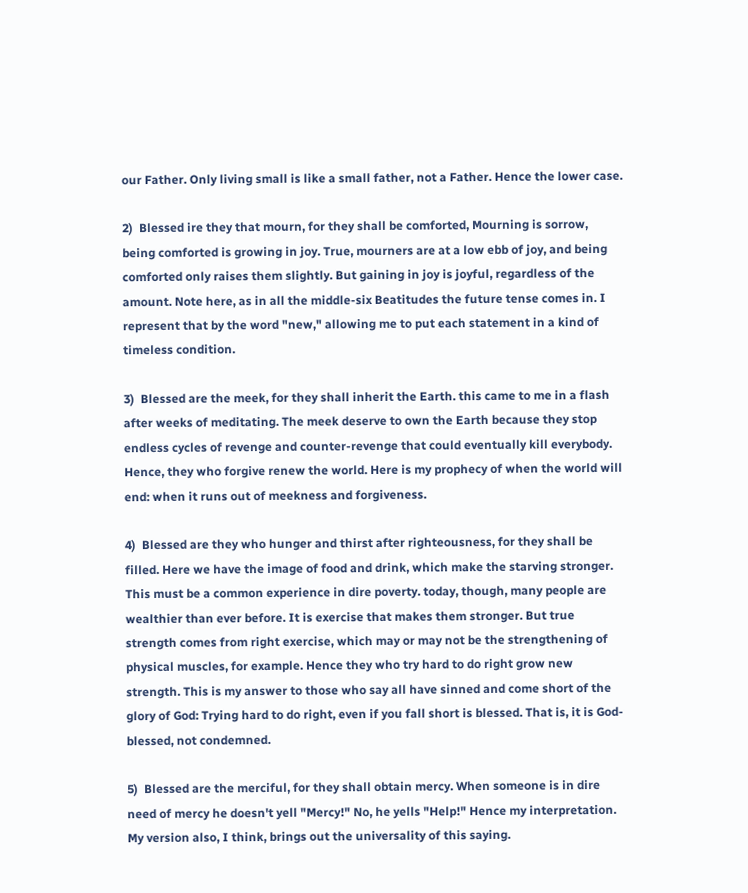our Father. Only living small is like a small father, not a Father. Hence the lower case.

2)  Blessed ire they that mourn, for they shall be comforted, Mourning is sorrow, being comforted is growing in joy. True, mourners are at a low ebb of joy, and being comforted only raises them slightly. But gaining in joy is joyful, regardless of the amount. Note here, as in all the middle-six Beatitudes the future tense comes in. I represent that by the word "new," allowing me to put each statement in a kind of timeless condition.

3)  Blessed are the meek, for they shall inherit the Earth. this came to me in a flash after weeks of meditating. The meek deserve to own the Earth because they stop endless cycles of revenge and counter-revenge that could eventually kill everybody. Hence, they who forgive renew the world. Here is my prophecy of when the world will end: when it runs out of meekness and forgiveness.

4)  Blessed are they who hunger and thirst after righteousness, for they shall be filled. Here we have the image of food and drink, which make the starving stronger. This must be a common experience in dire poverty. today, though, many people are wealthier than ever before. It is exercise that makes them stronger. But true strength comes from right exercise, which may or may not be the strengthening of physical muscles, for example. Hence they who try hard to do right grow new strength. This is my answer to those who say all have sinned and come short of the glory of God: Trying hard to do right, even if you fall short is blessed. That is, it is God-blessed, not condemned.

5)  Blessed are the merciful, for they shall obtain mercy. When someone is in dire need of mercy he doesn't yell "Mercy!" No, he yells "Help!" Hence my interpretation. My version also, I think, brings out the universality of this saying.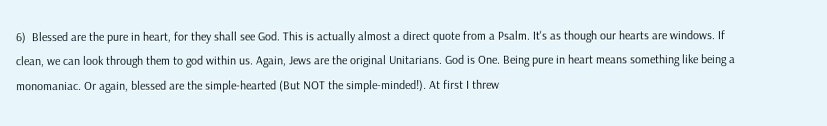6)  Blessed are the pure in heart, for they shall see God. This is actually almost a direct quote from a Psalm. It's as though our hearts are windows. If clean, we can look through them to god within us. Again, Jews are the original Unitarians. God is One. Being pure in heart means something like being a monomaniac. Or again, blessed are the simple-hearted (But NOT the simple-minded!). At first I threw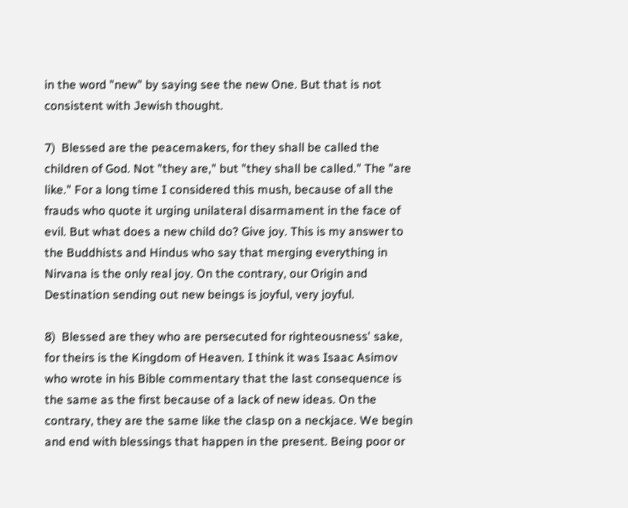in the word "new" by saying see the new One. But that is not consistent with Jewish thought.

7)  Blessed are the peacemakers, for they shall be called the children of God. Not "they are," but "they shall be called." The "are like." For a long time I considered this mush, because of all the frauds who quote it urging unilateral disarmament in the face of evil. But what does a new child do? Give joy. This is my answer to the Buddhists and Hindus who say that merging everything in Nirvana is the only real joy. On the contrary, our Origin and Destination sending out new beings is joyful, very joyful.

8)  Blessed are they who are persecuted for righteousness' sake, for theirs is the Kingdom of Heaven. I think it was Isaac Asimov who wrote in his Bible commentary that the last consequence is the same as the first because of a lack of new ideas. On the contrary, they are the same like the clasp on a neckjace. We begin and end with blessings that happen in the present. Being poor or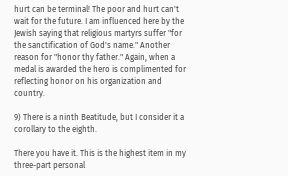hurt can be terminal! The poor and hurt can't wait for the future. I am influenced here by the Jewish saying that religious martyrs suffer "for the sanctification of God's name." Another reason for "honor thy father." Again, when a medal is awarded the hero is complimented for reflecting honor on his organization and country.

9) There is a ninth Beatitude, but I consider it a corollary to the eighth.

There you have it. This is the highest item in my three-part personal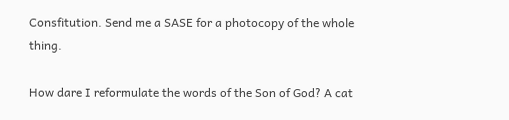Consfitution. Send me a SASE for a photocopy of the whole thing.

How dare I reformulate the words of the Son of God? A cat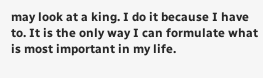may look at a king. I do it because I have to. It is the only way I can formulate what is most important in my life.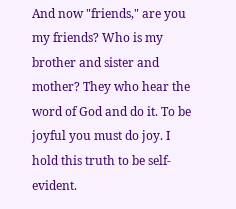And now "friends," are you my friends? Who is my brother and sister and mother? They who hear the word of God and do it. To be joyful you must do joy. I hold this truth to be self-evident.